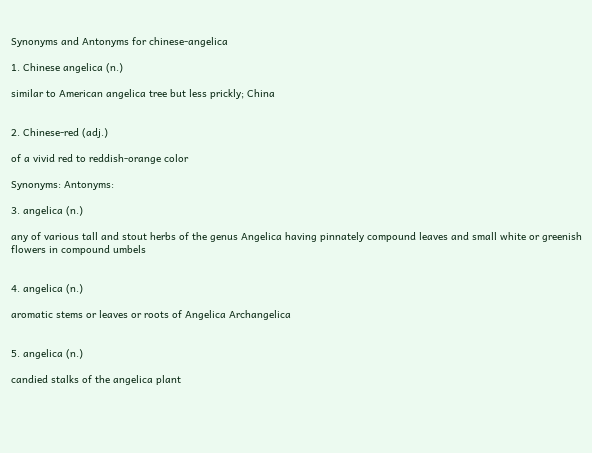Synonyms and Antonyms for chinese-angelica

1. Chinese angelica (n.)

similar to American angelica tree but less prickly; China


2. Chinese-red (adj.)

of a vivid red to reddish-orange color

Synonyms: Antonyms:

3. angelica (n.)

any of various tall and stout herbs of the genus Angelica having pinnately compound leaves and small white or greenish flowers in compound umbels


4. angelica (n.)

aromatic stems or leaves or roots of Angelica Archangelica


5. angelica (n.)

candied stalks of the angelica plant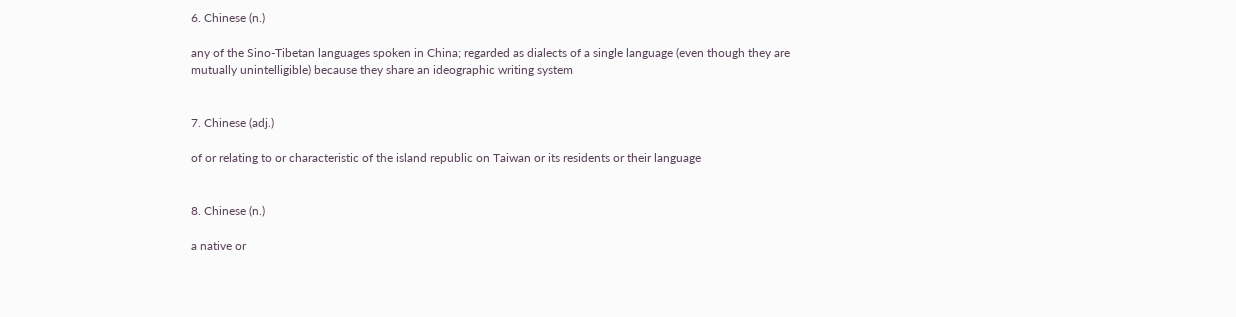6. Chinese (n.)

any of the Sino-Tibetan languages spoken in China; regarded as dialects of a single language (even though they are mutually unintelligible) because they share an ideographic writing system


7. Chinese (adj.)

of or relating to or characteristic of the island republic on Taiwan or its residents or their language


8. Chinese (n.)

a native or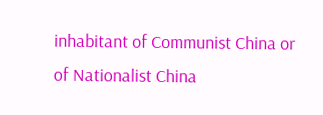inhabitant of Communist China or of Nationalist China